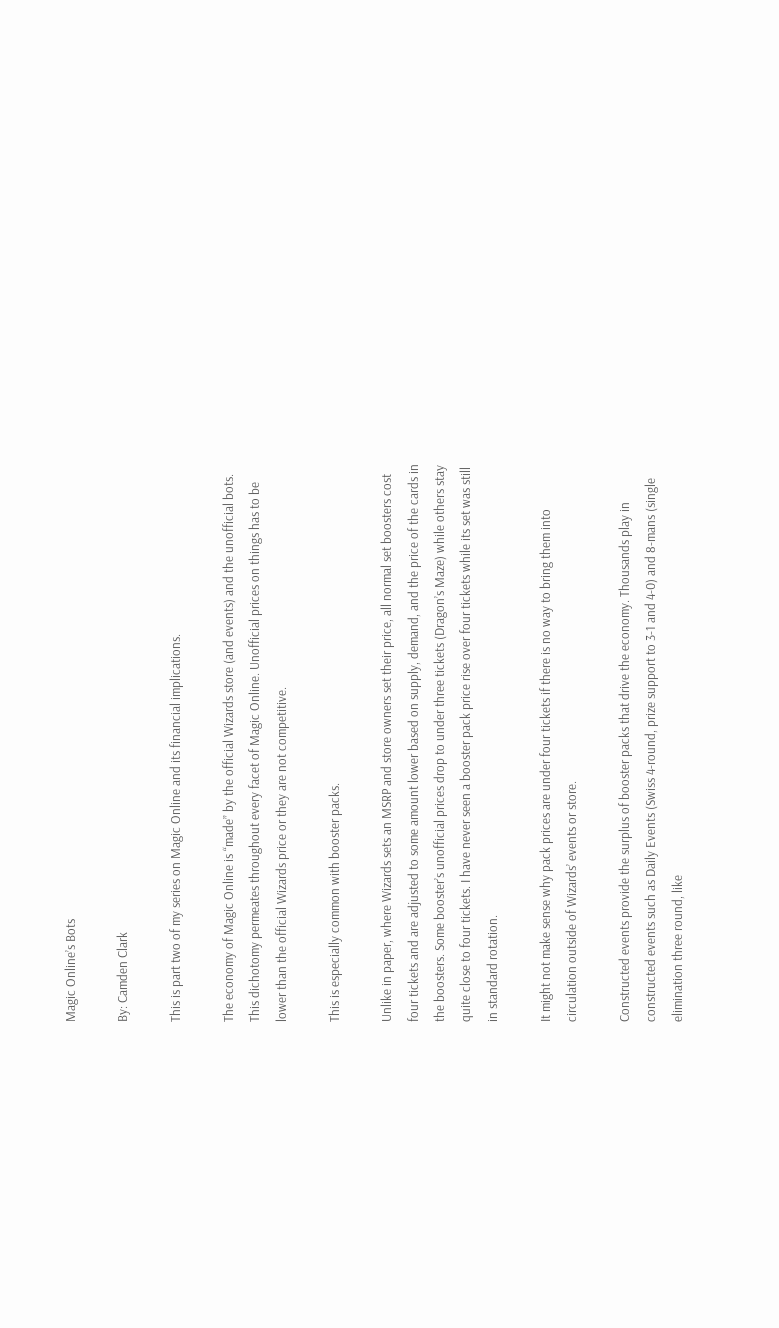Magic Online’s Bots

By: Camden Clark

This is part two of my series on Magic Online and its financial implications.

The economy of Magic Online is “made” by the official Wizards store (and events) and the unofficial bots. This dichotomy permeates throughout every facet of Magic Online. Unofficial prices on things has to be lower than the official Wizards price or they are not competitive.

This is especially common with booster packs.

Unlike in paper, where Wizards sets an MSRP and store owners set their price, all normal set boosters cost four tickets and are adjusted to some amount lower based on supply, demand, and the price of the cards in the boosters. Some booster’s unofficial prices drop to under three tickets (Dragon’s Maze) while others stay quite close to four tickets. I have never seen a booster pack price rise over four tickets while its set was still in standard rotation.

It might not make sense why pack prices are under four tickets if there is no way to bring them into circulation outside of Wizards’ events or store.

Constructed events provide the surplus of booster packs that drive the economy. Thousands play in constructed events such as Daily Events (Swiss 4-round, prize support to 3-1 and 4-0) and 8-mans (single elimination three round, like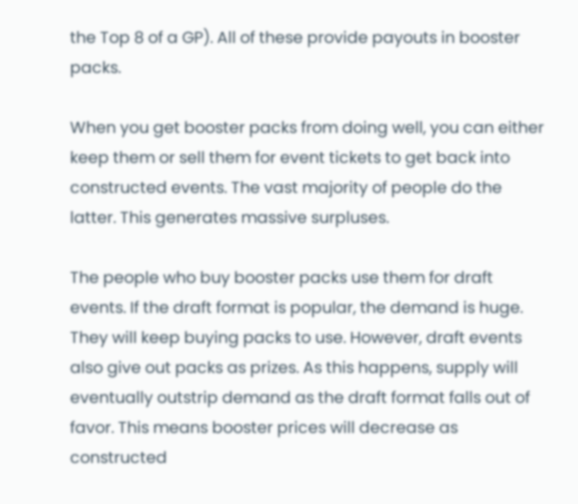the Top 8 of a GP). All of these provide payouts in booster packs.

When you get booster packs from doing well, you can either keep them or sell them for event tickets to get back into constructed events. The vast majority of people do the latter. This generates massive surpluses.

The people who buy booster packs use them for draft events. If the draft format is popular, the demand is huge. They will keep buying packs to use. However, draft events also give out packs as prizes. As this happens, supply will eventually outstrip demand as the draft format falls out of favor. This means booster prices will decrease as constructed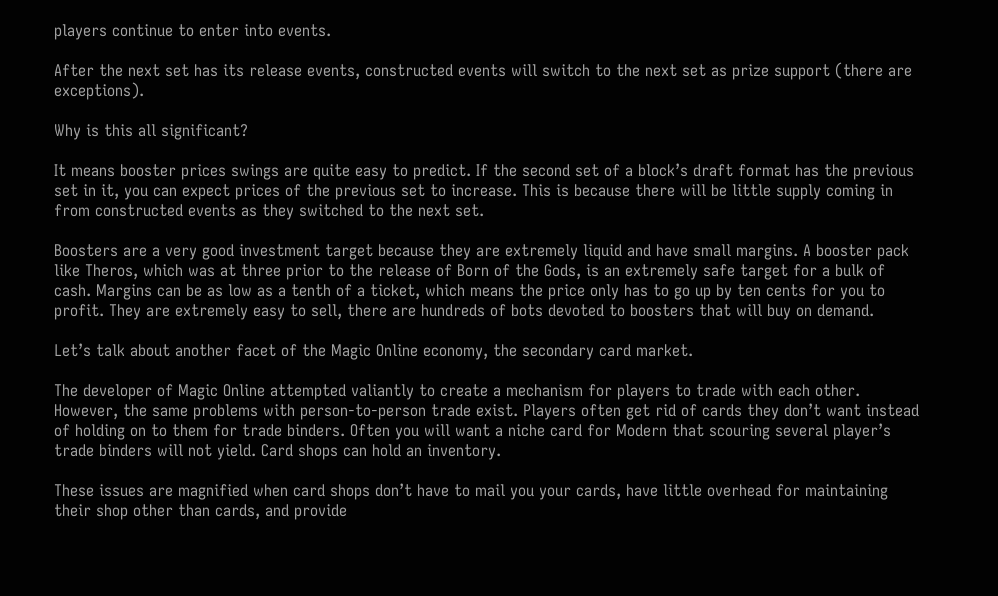players continue to enter into events.

After the next set has its release events, constructed events will switch to the next set as prize support (there are exceptions).

Why is this all significant?

It means booster prices swings are quite easy to predict. If the second set of a block’s draft format has the previous set in it, you can expect prices of the previous set to increase. This is because there will be little supply coming in from constructed events as they switched to the next set.

Boosters are a very good investment target because they are extremely liquid and have small margins. A booster pack like Theros, which was at three prior to the release of Born of the Gods, is an extremely safe target for a bulk of cash. Margins can be as low as a tenth of a ticket, which means the price only has to go up by ten cents for you to profit. They are extremely easy to sell, there are hundreds of bots devoted to boosters that will buy on demand.

Let’s talk about another facet of the Magic Online economy, the secondary card market.

The developer of Magic Online attempted valiantly to create a mechanism for players to trade with each other. However, the same problems with person-to-person trade exist. Players often get rid of cards they don’t want instead of holding on to them for trade binders. Often you will want a niche card for Modern that scouring several player’s trade binders will not yield. Card shops can hold an inventory.

These issues are magnified when card shops don’t have to mail you your cards, have little overhead for maintaining their shop other than cards, and provide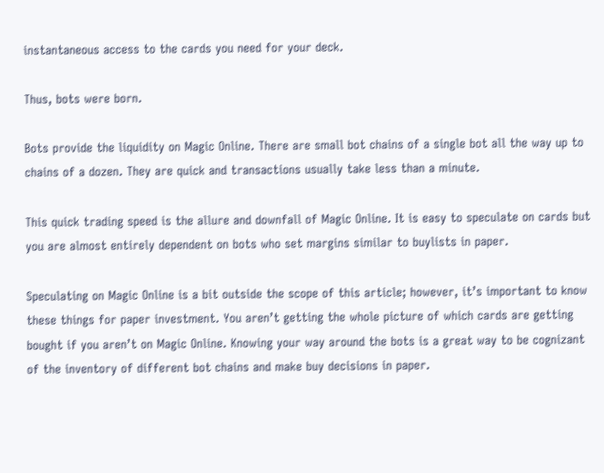instantaneous access to the cards you need for your deck.

Thus, bots were born.

Bots provide the liquidity on Magic Online. There are small bot chains of a single bot all the way up to chains of a dozen. They are quick and transactions usually take less than a minute.

This quick trading speed is the allure and downfall of Magic Online. It is easy to speculate on cards but you are almost entirely dependent on bots who set margins similar to buylists in paper.

Speculating on Magic Online is a bit outside the scope of this article; however, it’s important to know these things for paper investment. You aren’t getting the whole picture of which cards are getting bought if you aren’t on Magic Online. Knowing your way around the bots is a great way to be cognizant of the inventory of different bot chains and make buy decisions in paper.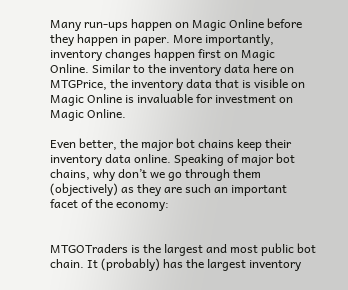Many run-ups happen on Magic Online before they happen in paper. More importantly, inventory changes happen first on Magic Online. Similar to the inventory data here on MTGPrice, the inventory data that is visible on Magic Online is invaluable for investment on Magic Online.

Even better, the major bot chains keep their inventory data online. Speaking of major bot chains, why don’t we go through them (objectively) as they are such an important facet of the economy:


MTGOTraders is the largest and most public bot chain. It (probably) has the largest inventory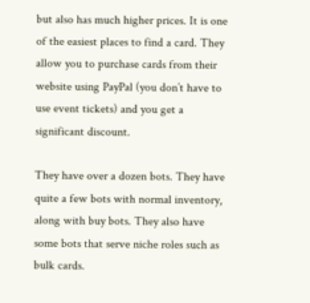but also has much higher prices. It is one of the easiest places to find a card. They allow you to purchase cards from their website using PayPal (you don’t have to use event tickets) and you get a significant discount.

They have over a dozen bots. They have quite a few bots with normal inventory, along with buy bots. They also have some bots that serve niche roles such as bulk cards.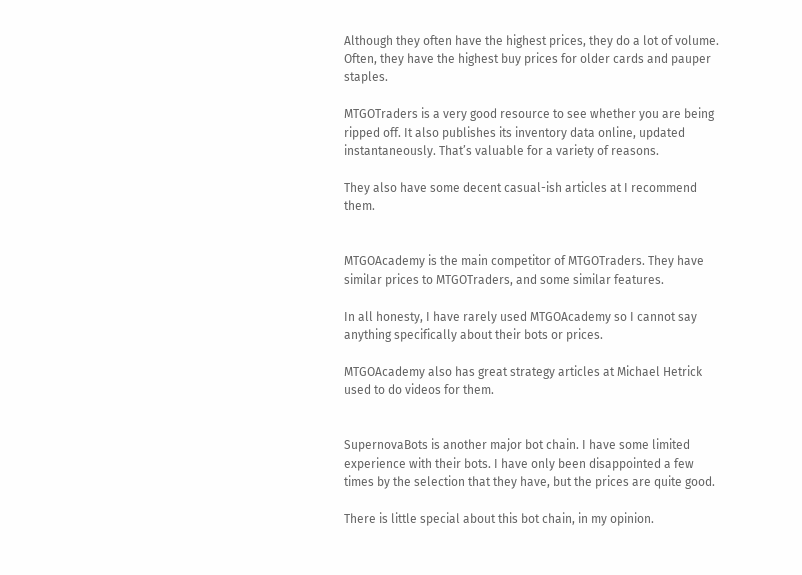Although they often have the highest prices, they do a lot of volume. Often, they have the highest buy prices for older cards and pauper staples.

MTGOTraders is a very good resource to see whether you are being ripped off. It also publishes its inventory data online, updated instantaneously. That’s valuable for a variety of reasons.

They also have some decent casual-ish articles at I recommend them.


MTGOAcademy is the main competitor of MTGOTraders. They have similar prices to MTGOTraders, and some similar features.

In all honesty, I have rarely used MTGOAcademy so I cannot say anything specifically about their bots or prices.

MTGOAcademy also has great strategy articles at Michael Hetrick used to do videos for them.


SupernovaBots is another major bot chain. I have some limited experience with their bots. I have only been disappointed a few times by the selection that they have, but the prices are quite good.

There is little special about this bot chain, in my opinion.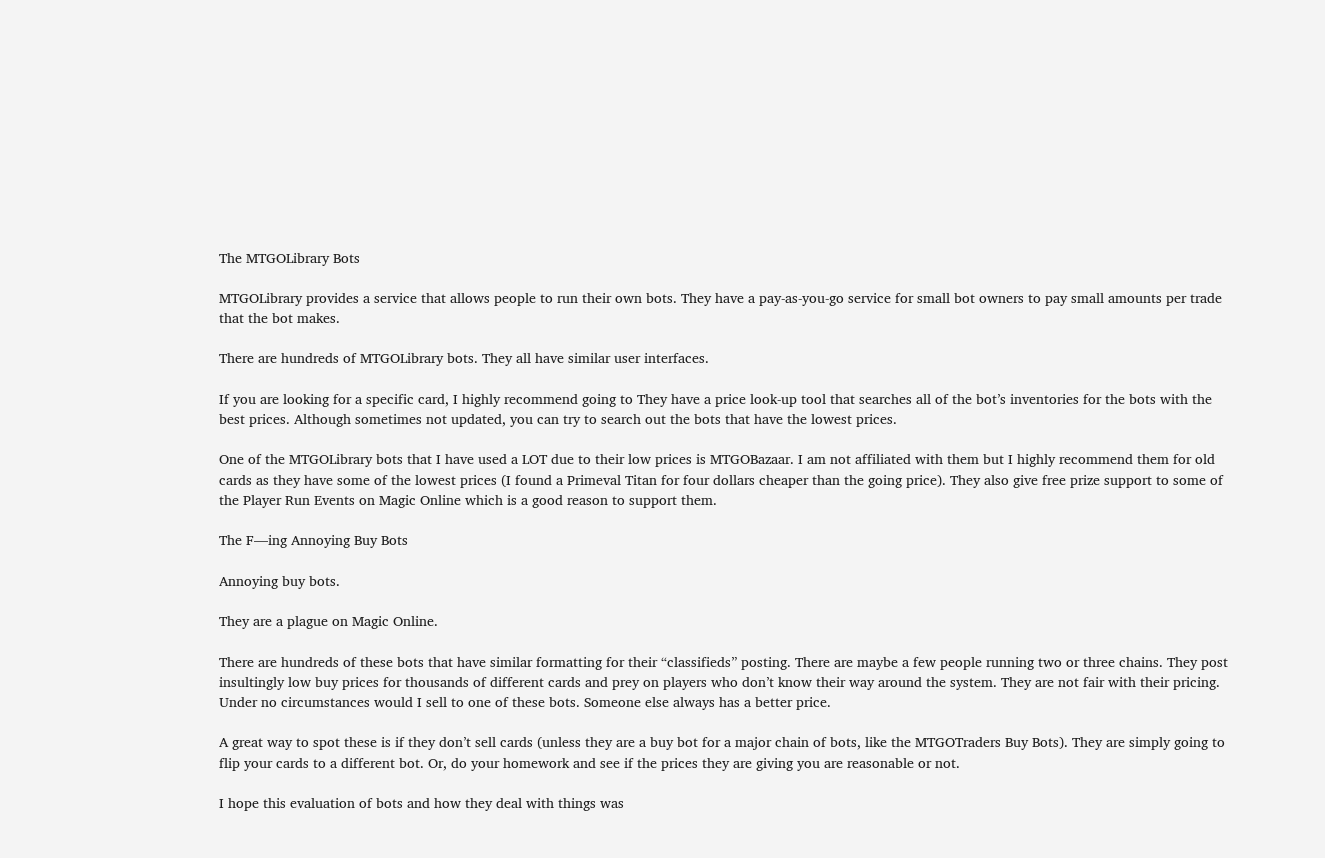The MTGOLibrary Bots

MTGOLibrary provides a service that allows people to run their own bots. They have a pay-as-you-go service for small bot owners to pay small amounts per trade that the bot makes.

There are hundreds of MTGOLibrary bots. They all have similar user interfaces.

If you are looking for a specific card, I highly recommend going to They have a price look-up tool that searches all of the bot’s inventories for the bots with the best prices. Although sometimes not updated, you can try to search out the bots that have the lowest prices.

One of the MTGOLibrary bots that I have used a LOT due to their low prices is MTGOBazaar. I am not affiliated with them but I highly recommend them for old cards as they have some of the lowest prices (I found a Primeval Titan for four dollars cheaper than the going price). They also give free prize support to some of the Player Run Events on Magic Online which is a good reason to support them.

The F—ing Annoying Buy Bots

Annoying buy bots.

They are a plague on Magic Online.

There are hundreds of these bots that have similar formatting for their “classifieds” posting. There are maybe a few people running two or three chains. They post insultingly low buy prices for thousands of different cards and prey on players who don’t know their way around the system. They are not fair with their pricing. Under no circumstances would I sell to one of these bots. Someone else always has a better price.

A great way to spot these is if they don’t sell cards (unless they are a buy bot for a major chain of bots, like the MTGOTraders Buy Bots). They are simply going to flip your cards to a different bot. Or, do your homework and see if the prices they are giving you are reasonable or not.

I hope this evaluation of bots and how they deal with things was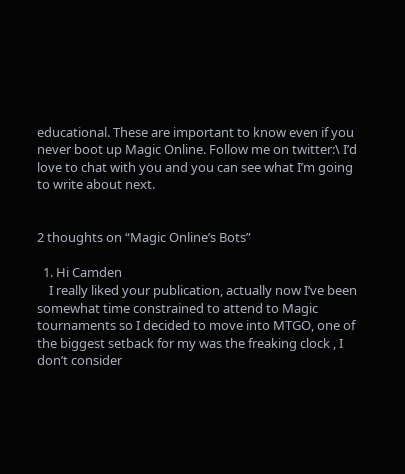educational. These are important to know even if you never boot up Magic Online. Follow me on twitter:\ I’d love to chat with you and you can see what I’m going to write about next.


2 thoughts on “Magic Online’s Bots”

  1. Hi Camden
    I really liked your publication, actually now I’ve been somewhat time constrained to attend to Magic tournaments so I decided to move into MTGO, one of the biggest setback for my was the freaking clock , I don’t consider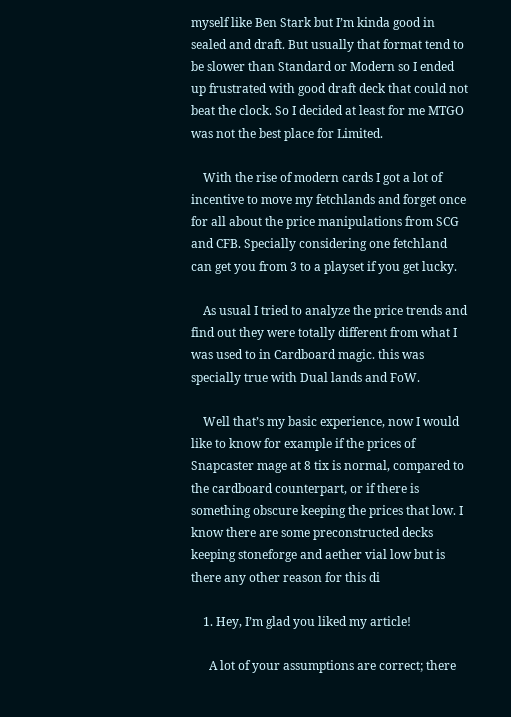myself like Ben Stark but I’m kinda good in sealed and draft. But usually that format tend to be slower than Standard or Modern so I ended up frustrated with good draft deck that could not beat the clock. So I decided at least for me MTGO was not the best place for Limited.

    With the rise of modern cards I got a lot of incentive to move my fetchlands and forget once for all about the price manipulations from SCG and CFB. Specially considering one fetchland can get you from 3 to a playset if you get lucky.

    As usual I tried to analyze the price trends and find out they were totally different from what I was used to in Cardboard magic. this was specially true with Dual lands and FoW.

    Well that’s my basic experience, now I would like to know for example if the prices of Snapcaster mage at 8 tix is normal, compared to the cardboard counterpart, or if there is something obscure keeping the prices that low. I know there are some preconstructed decks keeping stoneforge and aether vial low but is there any other reason for this di

    1. Hey, I’m glad you liked my article!

      A lot of your assumptions are correct; there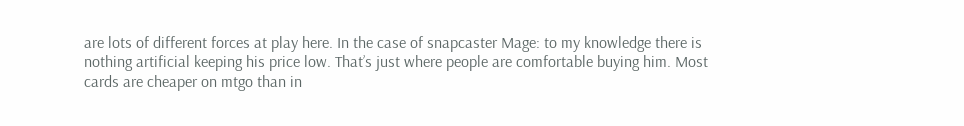are lots of different forces at play here. In the case of snapcaster Mage: to my knowledge there is nothing artificial keeping his price low. That’s just where people are comfortable buying him. Most cards are cheaper on mtgo than in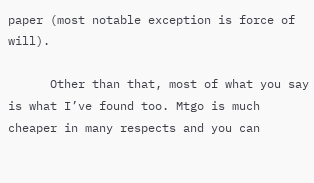paper (most notable exception is force of will).

      Other than that, most of what you say is what I’ve found too. Mtgo is much cheaper in many respects and you can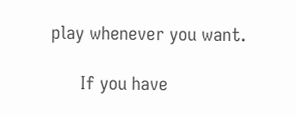play whenever you want.

      If you have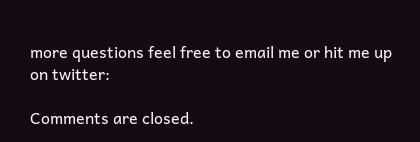more questions feel free to email me or hit me up on twitter:

Comments are closed.